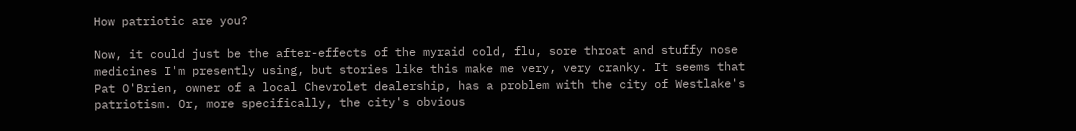How patriotic are you?

Now, it could just be the after-effects of the myraid cold, flu, sore throat and stuffy nose medicines I'm presently using, but stories like this make me very, very cranky. It seems that Pat O'Brien, owner of a local Chevrolet dealership, has a problem with the city of Westlake's patriotism. Or, more specifically, the city's obvious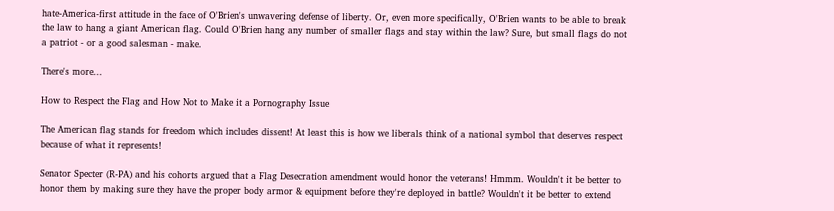hate-America-first attitude in the face of O'Brien's unwavering defense of liberty. Or, even more specifically, O'Brien wants to be able to break the law to hang a giant American flag. Could O'Brien hang any number of smaller flags and stay within the law? Sure, but small flags do not a patriot - or a good salesman - make.

There's more...

How to Respect the Flag and How Not to Make it a Pornography Issue

The American flag stands for freedom which includes dissent! At least this is how we liberals think of a national symbol that deserves respect because of what it represents!

Senator Specter (R-PA) and his cohorts argued that a Flag Desecration amendment would honor the veterans! Hmmm. Wouldn't it be better to honor them by making sure they have the proper body armor & equipment before they're deployed in battle? Wouldn't it be better to extend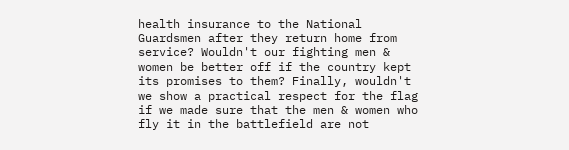health insurance to the National Guardsmen after they return home from service? Wouldn't our fighting men & women be better off if the country kept its promises to them? Finally, wouldn't we show a practical respect for the flag if we made sure that the men & women who fly it in the battlefield are not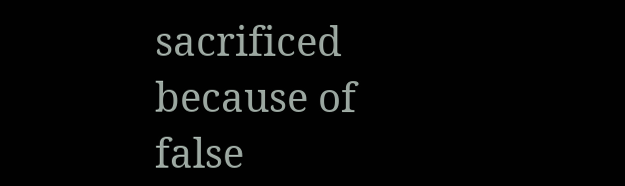sacrificed because of false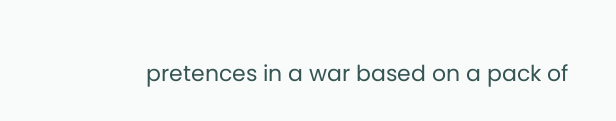pretences in a war based on a pack of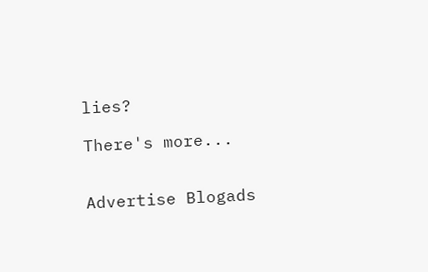lies?

There's more...


Advertise Blogads